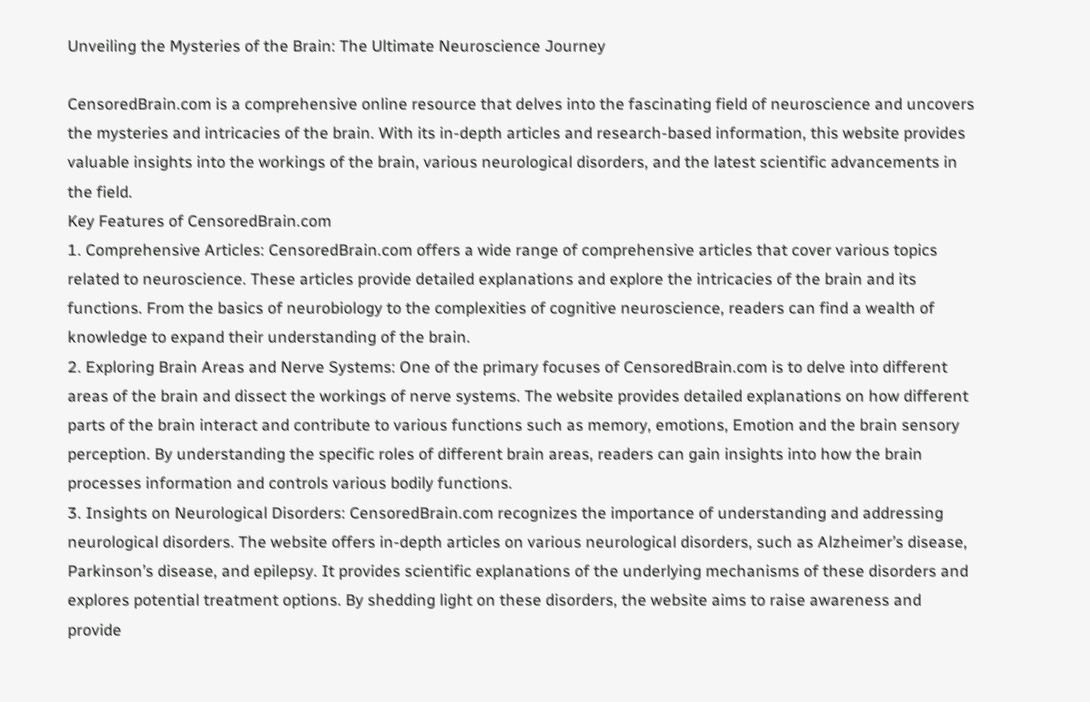Unveiling the Mysteries of the Brain: The Ultimate Neuroscience Journey

CensoredBrain.com is a comprehensive online resource that delves into the fascinating field of neuroscience and uncovers the mysteries and intricacies of the brain. With its in-depth articles and research-based information, this website provides valuable insights into the workings of the brain, various neurological disorders, and the latest scientific advancements in the field.
Key Features of CensoredBrain.com
1. Comprehensive Articles: CensoredBrain.com offers a wide range of comprehensive articles that cover various topics related to neuroscience. These articles provide detailed explanations and explore the intricacies of the brain and its functions. From the basics of neurobiology to the complexities of cognitive neuroscience, readers can find a wealth of knowledge to expand their understanding of the brain.
2. Exploring Brain Areas and Nerve Systems: One of the primary focuses of CensoredBrain.com is to delve into different areas of the brain and dissect the workings of nerve systems. The website provides detailed explanations on how different parts of the brain interact and contribute to various functions such as memory, emotions, Emotion and the brain sensory perception. By understanding the specific roles of different brain areas, readers can gain insights into how the brain processes information and controls various bodily functions.
3. Insights on Neurological Disorders: CensoredBrain.com recognizes the importance of understanding and addressing neurological disorders. The website offers in-depth articles on various neurological disorders, such as Alzheimer’s disease, Parkinson’s disease, and epilepsy. It provides scientific explanations of the underlying mechanisms of these disorders and explores potential treatment options. By shedding light on these disorders, the website aims to raise awareness and provide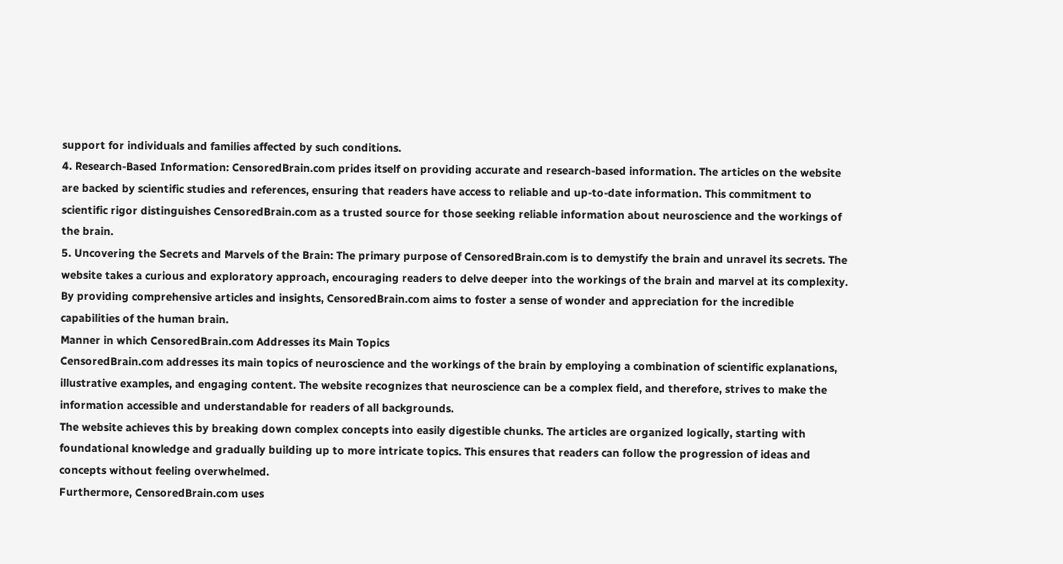support for individuals and families affected by such conditions.
4. Research-Based Information: CensoredBrain.com prides itself on providing accurate and research-based information. The articles on the website are backed by scientific studies and references, ensuring that readers have access to reliable and up-to-date information. This commitment to scientific rigor distinguishes CensoredBrain.com as a trusted source for those seeking reliable information about neuroscience and the workings of the brain.
5. Uncovering the Secrets and Marvels of the Brain: The primary purpose of CensoredBrain.com is to demystify the brain and unravel its secrets. The website takes a curious and exploratory approach, encouraging readers to delve deeper into the workings of the brain and marvel at its complexity. By providing comprehensive articles and insights, CensoredBrain.com aims to foster a sense of wonder and appreciation for the incredible capabilities of the human brain.
Manner in which CensoredBrain.com Addresses its Main Topics
CensoredBrain.com addresses its main topics of neuroscience and the workings of the brain by employing a combination of scientific explanations, illustrative examples, and engaging content. The website recognizes that neuroscience can be a complex field, and therefore, strives to make the information accessible and understandable for readers of all backgrounds.
The website achieves this by breaking down complex concepts into easily digestible chunks. The articles are organized logically, starting with foundational knowledge and gradually building up to more intricate topics. This ensures that readers can follow the progression of ideas and concepts without feeling overwhelmed.
Furthermore, CensoredBrain.com uses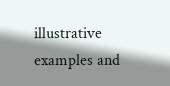illustrative examples and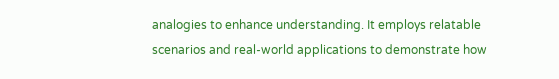analogies to enhance understanding. It employs relatable scenarios and real-world applications to demonstrate how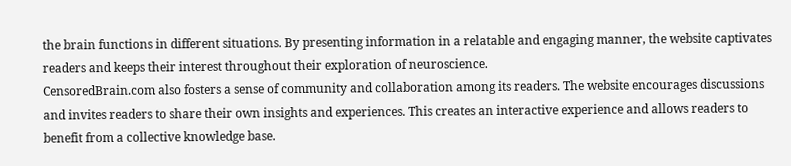the brain functions in different situations. By presenting information in a relatable and engaging manner, the website captivates readers and keeps their interest throughout their exploration of neuroscience.
CensoredBrain.com also fosters a sense of community and collaboration among its readers. The website encourages discussions and invites readers to share their own insights and experiences. This creates an interactive experience and allows readers to benefit from a collective knowledge base.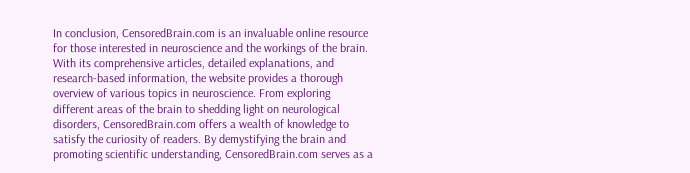In conclusion, CensoredBrain.com is an invaluable online resource for those interested in neuroscience and the workings of the brain. With its comprehensive articles, detailed explanations, and research-based information, the website provides a thorough overview of various topics in neuroscience. From exploring different areas of the brain to shedding light on neurological disorders, CensoredBrain.com offers a wealth of knowledge to satisfy the curiosity of readers. By demystifying the brain and promoting scientific understanding, CensoredBrain.com serves as a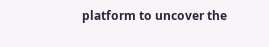platform to uncover the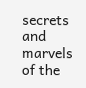secrets and marvels of the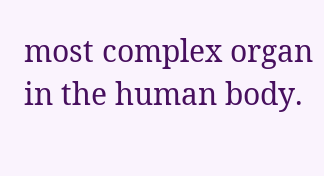most complex organ in the human body.